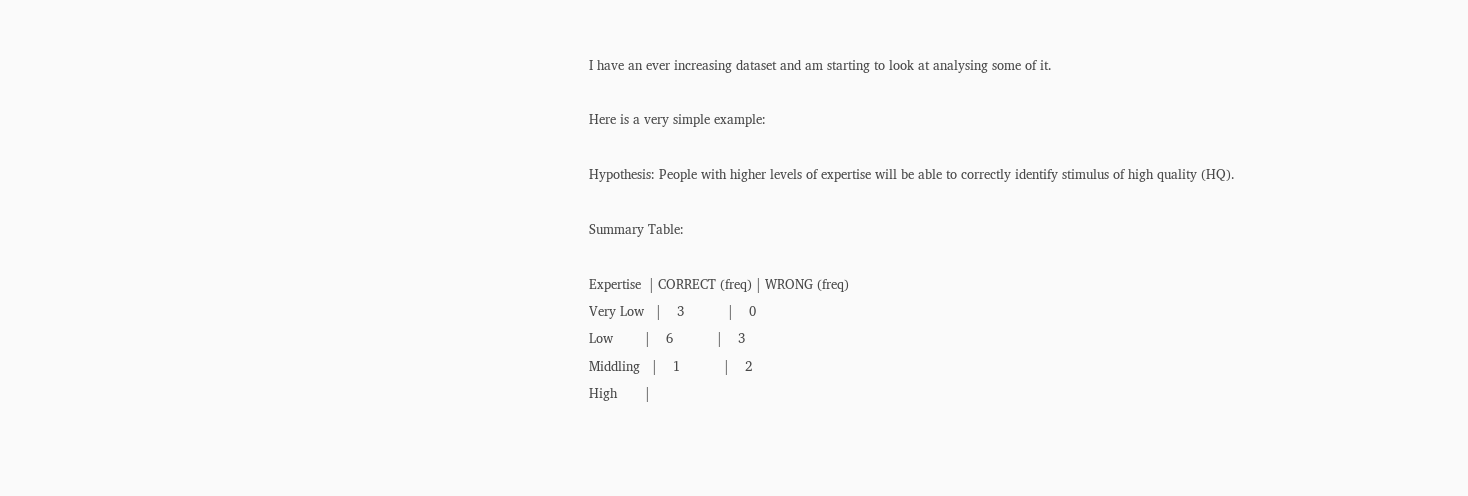I have an ever increasing dataset and am starting to look at analysing some of it.

Here is a very simple example:

Hypothesis: People with higher levels of expertise will be able to correctly identify stimulus of high quality (HQ).

Summary Table:

Expertise  | CORRECT (freq) | WRONG (freq)
Very Low   |    3           |    0
Low        |    6           |    3
Middling   |    1           |    2
High       |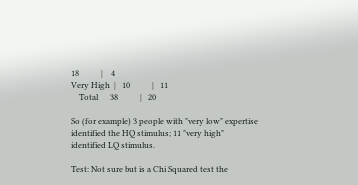18           |    4
Very High  |   10           |   11
    Total      38           |   20

So (for example) 3 people with "very low" expertise identified the HQ stimulus; 11 "very high" identified LQ stimulus.

Test: Not sure but is a Chi Squared test the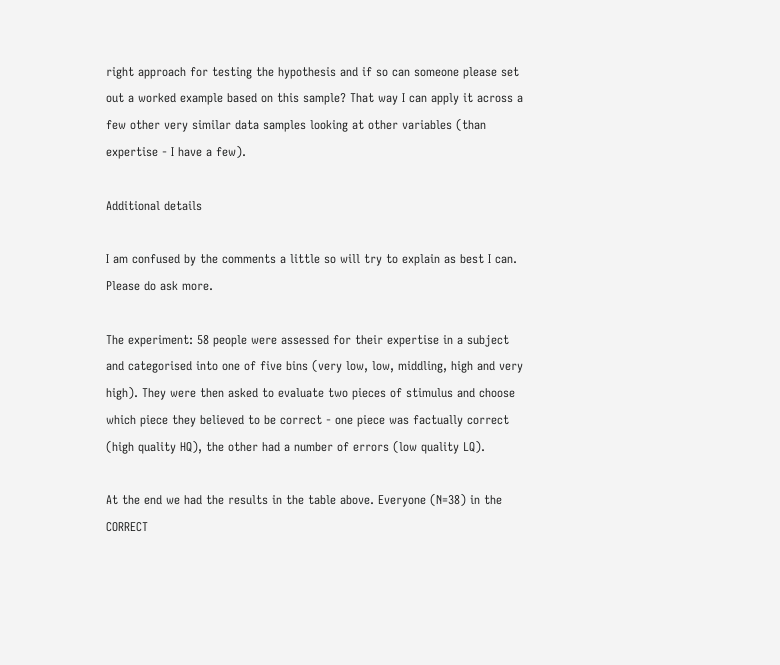right approach for testing the hypothesis and if so can someone please set out a worked example based on this sample? That way I can apply it across a few other very similar data samples looking at other variables (than expertise - I have a few).

Additional details

I am confused by the comments a little so will try to explain as best I can. Please do ask more.

The experiment: 58 people were assessed for their expertise in a subject and categorised into one of five bins (very low, low, middling, high and very high). They were then asked to evaluate two pieces of stimulus and choose which piece they believed to be correct - one piece was factually correct (high quality HQ), the other had a number of errors (low quality LQ).

At the end we had the results in the table above. Everyone (N=38) in the CORRECT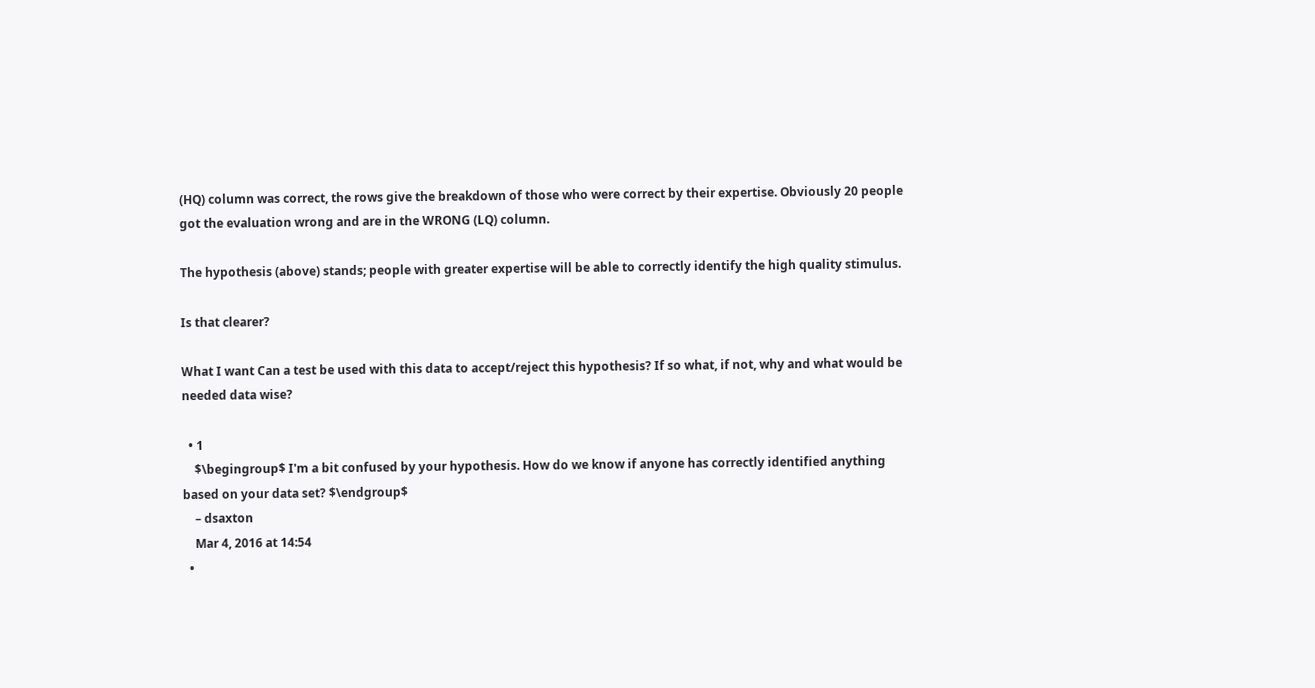(HQ) column was correct, the rows give the breakdown of those who were correct by their expertise. Obviously 20 people got the evaluation wrong and are in the WRONG (LQ) column.

The hypothesis (above) stands; people with greater expertise will be able to correctly identify the high quality stimulus.

Is that clearer?

What I want Can a test be used with this data to accept/reject this hypothesis? If so what, if not, why and what would be needed data wise?

  • 1
    $\begingroup$ I'm a bit confused by your hypothesis. How do we know if anyone has correctly identified anything based on your data set? $\endgroup$
    – dsaxton
    Mar 4, 2016 at 14:54
  •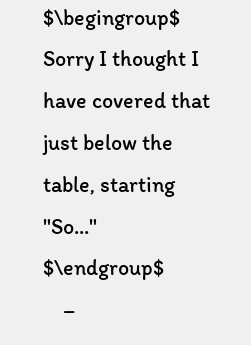$\begingroup$ Sorry I thought I have covered that just below the table, starting "So..." $\endgroup$
    –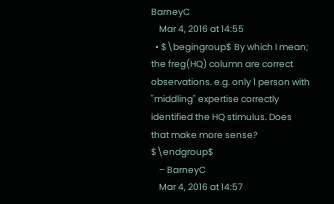BarneyC
    Mar 4, 2016 at 14:55
  • $\begingroup$ By which I mean; the freg(HQ) column are correct observations. e.g. only 1 person with "middling" expertise correctly identified the HQ stimulus. Does that make more sense? $\endgroup$
    – BarneyC
    Mar 4, 2016 at 14:57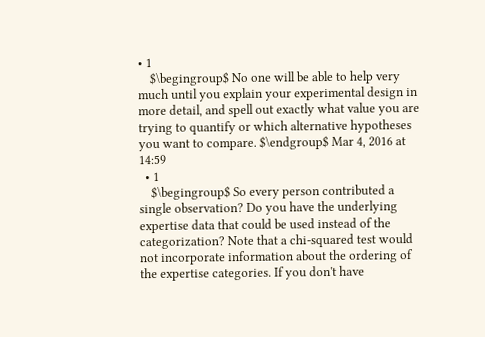• 1
    $\begingroup$ No one will be able to help very much until you explain your experimental design in more detail, and spell out exactly what value you are trying to quantify or which alternative hypotheses you want to compare. $\endgroup$ Mar 4, 2016 at 14:59
  • 1
    $\begingroup$ So every person contributed a single observation? Do you have the underlying expertise data that could be used instead of the categorization? Note that a chi-squared test would not incorporate information about the ordering of the expertise categories. If you don't have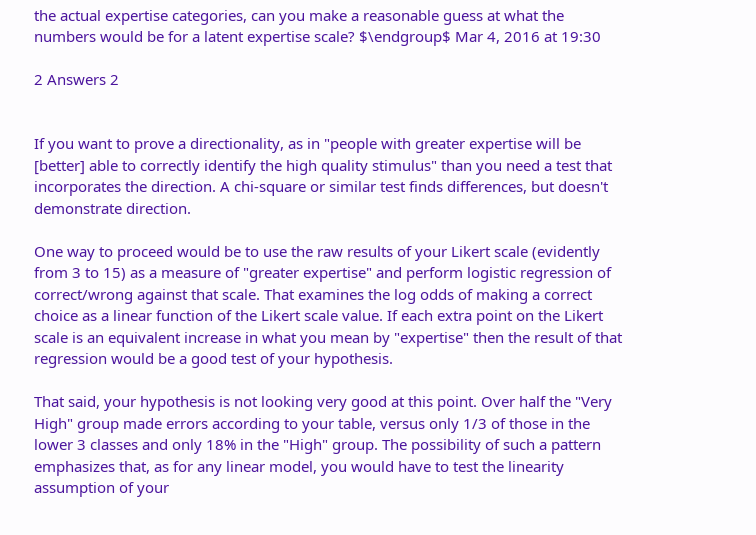the actual expertise categories, can you make a reasonable guess at what the numbers would be for a latent expertise scale? $\endgroup$ Mar 4, 2016 at 19:30

2 Answers 2


If you want to prove a directionality, as in "people with greater expertise will be [better] able to correctly identify the high quality stimulus" than you need a test that incorporates the direction. A chi-square or similar test finds differences, but doesn't demonstrate direction.

One way to proceed would be to use the raw results of your Likert scale (evidently from 3 to 15) as a measure of "greater expertise" and perform logistic regression of correct/wrong against that scale. That examines the log odds of making a correct choice as a linear function of the Likert scale value. If each extra point on the Likert scale is an equivalent increase in what you mean by "expertise" then the result of that regression would be a good test of your hypothesis.

That said, your hypothesis is not looking very good at this point. Over half the "Very High" group made errors according to your table, versus only 1/3 of those in the lower 3 classes and only 18% in the "High" group. The possibility of such a pattern emphasizes that, as for any linear model, you would have to test the linearity assumption of your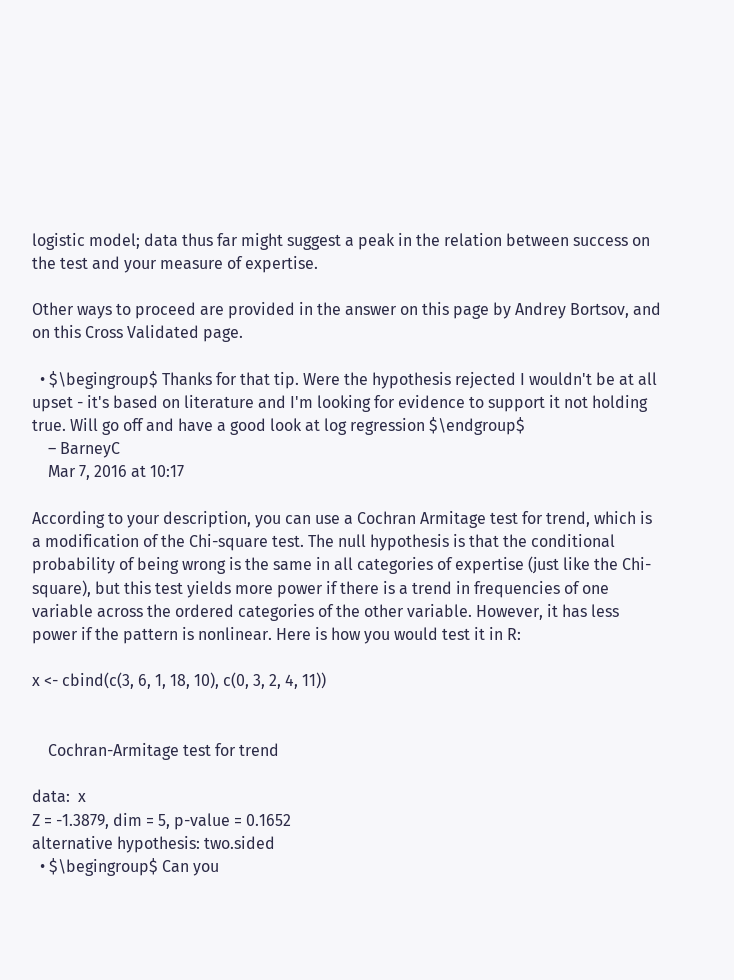logistic model; data thus far might suggest a peak in the relation between success on the test and your measure of expertise.

Other ways to proceed are provided in the answer on this page by Andrey Bortsov, and on this Cross Validated page.

  • $\begingroup$ Thanks for that tip. Were the hypothesis rejected I wouldn't be at all upset - it's based on literature and I'm looking for evidence to support it not holding true. Will go off and have a good look at log regression $\endgroup$
    – BarneyC
    Mar 7, 2016 at 10:17

According to your description, you can use a Cochran Armitage test for trend, which is a modification of the Chi-square test. The null hypothesis is that the conditional probability of being wrong is the same in all categories of expertise (just like the Chi-square), but this test yields more power if there is a trend in frequencies of one variable across the ordered categories of the other variable. However, it has less power if the pattern is nonlinear. Here is how you would test it in R:

x <- cbind(c(3, 6, 1, 18, 10), c(0, 3, 2, 4, 11))


    Cochran-Armitage test for trend

data:  x
Z = -1.3879, dim = 5, p-value = 0.1652
alternative hypothesis: two.sided
  • $\begingroup$ Can you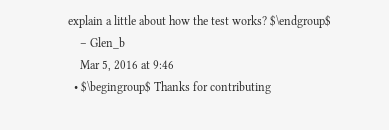explain a little about how the test works? $\endgroup$
    – Glen_b
    Mar 5, 2016 at 9:46
  • $\begingroup$ Thanks for contributing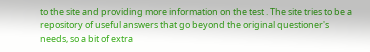to the site and providing more information on the test . The site tries to be a repository of useful answers that go beyond the original questioner's needs, so a bit of extra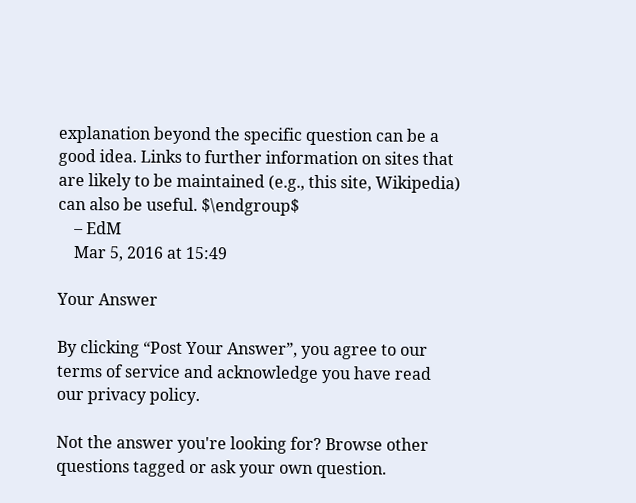explanation beyond the specific question can be a good idea. Links to further information on sites that are likely to be maintained (e.g., this site, Wikipedia) can also be useful. $\endgroup$
    – EdM
    Mar 5, 2016 at 15:49

Your Answer

By clicking “Post Your Answer”, you agree to our terms of service and acknowledge you have read our privacy policy.

Not the answer you're looking for? Browse other questions tagged or ask your own question.